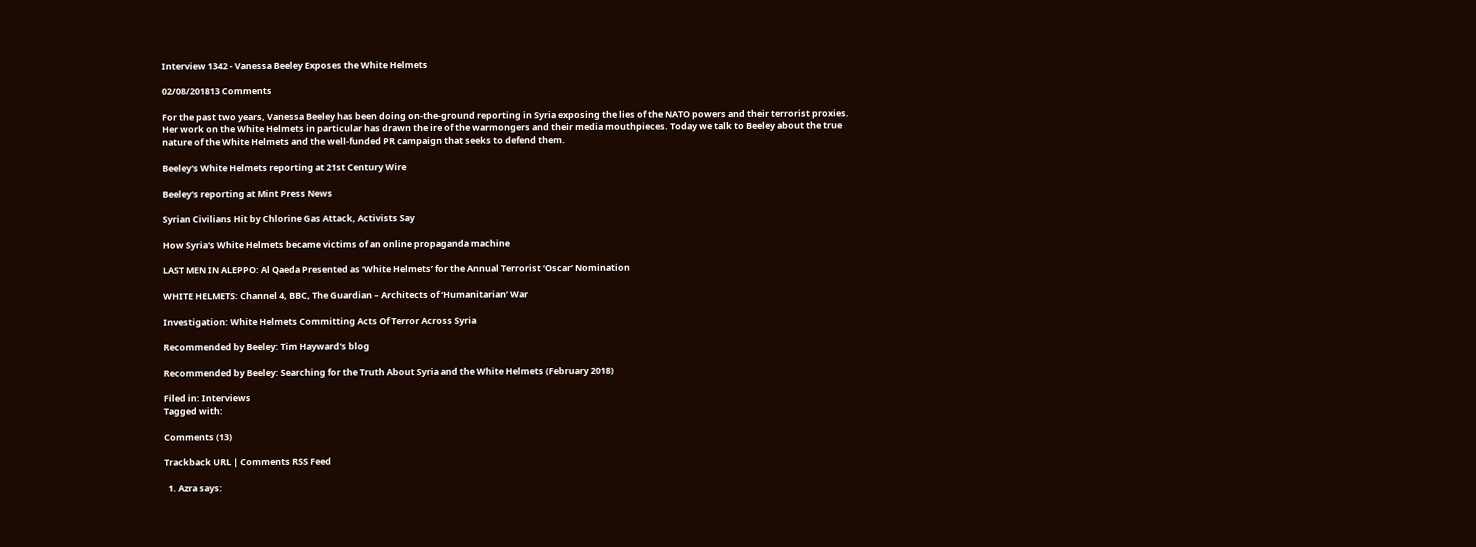Interview 1342 - Vanessa Beeley Exposes the White Helmets

02/08/201813 Comments

For the past two years, Vanessa Beeley has been doing on-the-ground reporting in Syria exposing the lies of the NATO powers and their terrorist proxies. Her work on the White Helmets in particular has drawn the ire of the warmongers and their media mouthpieces. Today we talk to Beeley about the true nature of the White Helmets and the well-funded PR campaign that seeks to defend them.

Beeley's White Helmets reporting at 21st Century Wire

Beeley's reporting at Mint Press News

Syrian Civilians Hit by Chlorine Gas Attack, Activists Say

How Syria's White Helmets became victims of an online propaganda machine

LAST MEN IN ALEPPO: Al Qaeda Presented as ‘White Helmets’ for the Annual Terrorist ‘Oscar’ Nomination

WHITE HELMETS: Channel 4, BBC, The Guardian – Architects of ‘Humanitarian’ War

Investigation: White Helmets Committing Acts Of Terror Across Syria

Recommended by Beeley: Tim Hayward's blog

Recommended by Beeley: Searching for the Truth About Syria and the White Helmets (February 2018)

Filed in: Interviews
Tagged with:

Comments (13)

Trackback URL | Comments RSS Feed

  1. Azra says: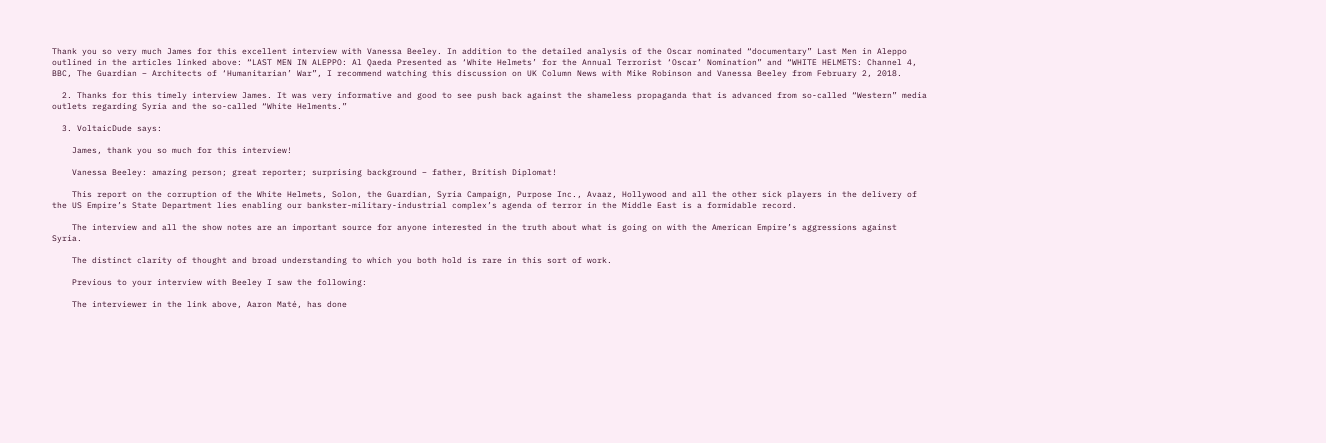Thank you so very much James for this excellent interview with Vanessa Beeley. In addition to the detailed analysis of the Oscar nominated “documentary” Last Men in Aleppo outlined in the articles linked above: “LAST MEN IN ALEPPO: Al Qaeda Presented as ‘White Helmets’ for the Annual Terrorist ‘Oscar’ Nomination” and “WHITE HELMETS: Channel 4, BBC, The Guardian – Architects of ‘Humanitarian’ War”, I recommend watching this discussion on UK Column News with Mike Robinson and Vanessa Beeley from February 2, 2018.

  2. Thanks for this timely interview James. It was very informative and good to see push back against the shameless propaganda that is advanced from so-called “Western” media outlets regarding Syria and the so-called “White Helments.”

  3. VoltaicDude says:

    James, thank you so much for this interview!

    Vanessa Beeley: amazing person; great reporter; surprising background – father, British Diplomat!

    This report on the corruption of the White Helmets, Solon, the Guardian, Syria Campaign, Purpose Inc., Avaaz, Hollywood and all the other sick players in the delivery of the US Empire’s State Department lies enabling our bankster-military-industrial complex’s agenda of terror in the Middle East is a formidable record.

    The interview and all the show notes are an important source for anyone interested in the truth about what is going on with the American Empire’s aggressions against Syria.

    The distinct clarity of thought and broad understanding to which you both hold is rare in this sort of work.

    Previous to your interview with Beeley I saw the following:

    The interviewer in the link above, Aaron Maté, has done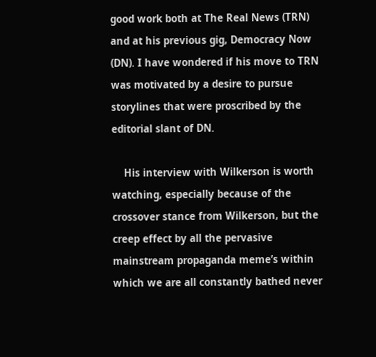good work both at The Real News (TRN) and at his previous gig, Democracy Now (DN). I have wondered if his move to TRN was motivated by a desire to pursue storylines that were proscribed by the editorial slant of DN.

    His interview with Wilkerson is worth watching, especially because of the crossover stance from Wilkerson, but the creep effect by all the pervasive mainstream propaganda meme’s within which we are all constantly bathed never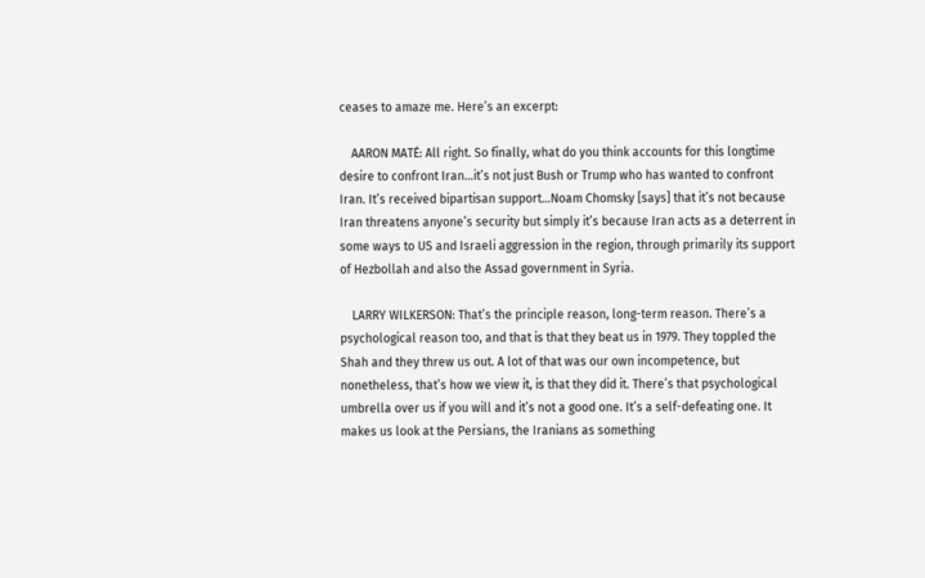ceases to amaze me. Here’s an excerpt:

    AARON MATÉ: All right. So finally, what do you think accounts for this longtime desire to confront Iran…it’s not just Bush or Trump who has wanted to confront Iran. It’s received bipartisan support…Noam Chomsky [says] that it’s not because Iran threatens anyone’s security but simply it’s because Iran acts as a deterrent in some ways to US and Israeli aggression in the region, through primarily its support of Hezbollah and also the Assad government in Syria.

    LARRY WILKERSON: That’s the principle reason, long-term reason. There’s a psychological reason too, and that is that they beat us in 1979. They toppled the Shah and they threw us out. A lot of that was our own incompetence, but nonetheless, that’s how we view it, is that they did it. There’s that psychological umbrella over us if you will and it’s not a good one. It’s a self-defeating one. It makes us look at the Persians, the Iranians as something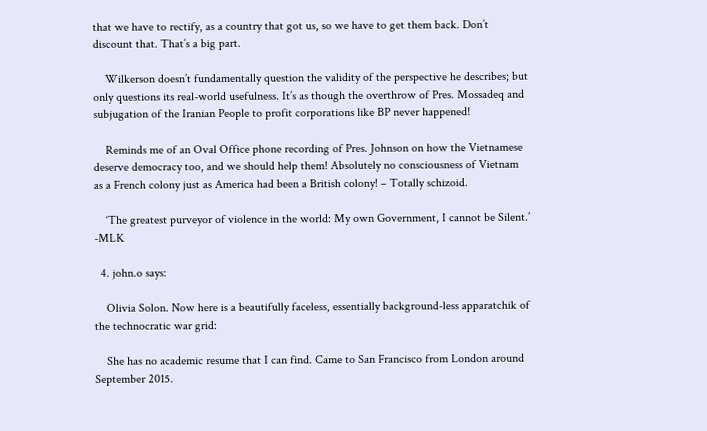that we have to rectify, as a country that got us, so we have to get them back. Don’t discount that. That’s a big part.

    Wilkerson doesn’t fundamentally question the validity of the perspective he describes; but only questions its real-world usefulness. It’s as though the overthrow of Pres. Mossadeq and subjugation of the Iranian People to profit corporations like BP never happened!

    Reminds me of an Oval Office phone recording of Pres. Johnson on how the Vietnamese deserve democracy too, and we should help them! Absolutely no consciousness of Vietnam as a French colony just as America had been a British colony! – Totally schizoid.

    ‘The greatest purveyor of violence in the world: My own Government, I cannot be Silent.’ -MLK

  4. john.o says:

    Olivia Solon. Now here is a beautifully faceless, essentially background-less apparatchik of the technocratic war grid:

    She has no academic resume that I can find. Came to San Francisco from London around September 2015.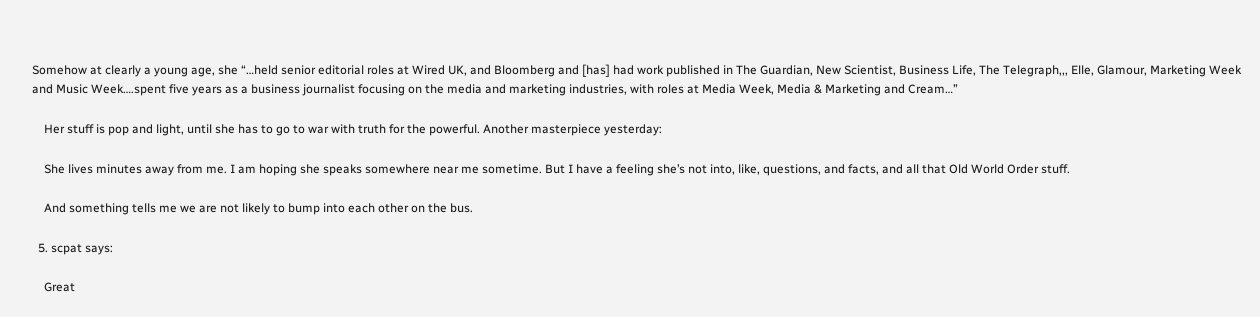Somehow at clearly a young age, she “…held senior editorial roles at Wired UK, and Bloomberg and [has] had work published in The Guardian, New Scientist, Business Life, The Telegraph,,, Elle, Glamour, Marketing Week and Music Week….spent five years as a business journalist focusing on the media and marketing industries, with roles at Media Week, Media & Marketing and Cream…”

    Her stuff is pop and light, until she has to go to war with truth for the powerful. Another masterpiece yesterday:

    She lives minutes away from me. I am hoping she speaks somewhere near me sometime. But I have a feeling she’s not into, like, questions, and facts, and all that Old World Order stuff.

    And something tells me we are not likely to bump into each other on the bus.

  5. scpat says:

    Great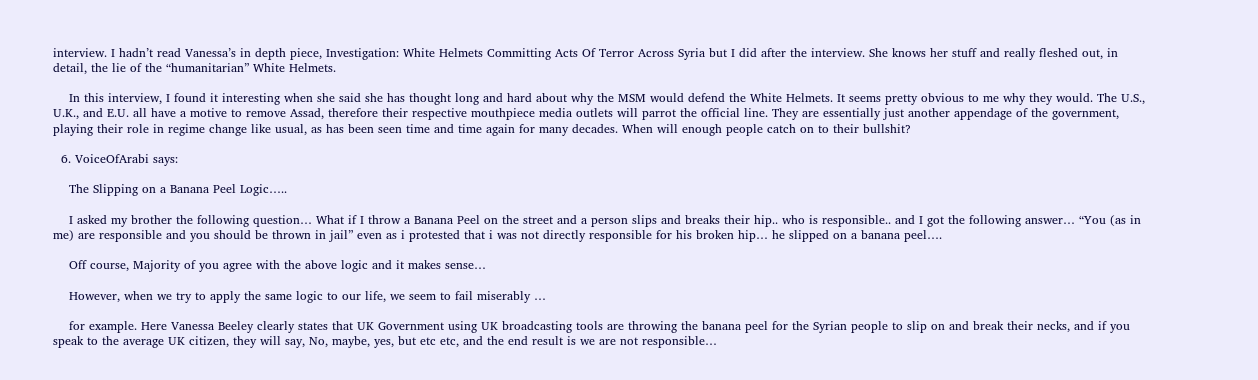interview. I hadn’t read Vanessa’s in depth piece, Investigation: White Helmets Committing Acts Of Terror Across Syria but I did after the interview. She knows her stuff and really fleshed out, in detail, the lie of the “humanitarian” White Helmets.

    In this interview, I found it interesting when she said she has thought long and hard about why the MSM would defend the White Helmets. It seems pretty obvious to me why they would. The U.S., U.K., and E.U. all have a motive to remove Assad, therefore their respective mouthpiece media outlets will parrot the official line. They are essentially just another appendage of the government, playing their role in regime change like usual, as has been seen time and time again for many decades. When will enough people catch on to their bullshit?

  6. VoiceOfArabi says:

    The Slipping on a Banana Peel Logic…..

    I asked my brother the following question… What if I throw a Banana Peel on the street and a person slips and breaks their hip.. who is responsible.. and I got the following answer… “You (as in me) are responsible and you should be thrown in jail” even as i protested that i was not directly responsible for his broken hip… he slipped on a banana peel….

    Off course, Majority of you agree with the above logic and it makes sense…

    However, when we try to apply the same logic to our life, we seem to fail miserably …

    for example. Here Vanessa Beeley clearly states that UK Government using UK broadcasting tools are throwing the banana peel for the Syrian people to slip on and break their necks, and if you speak to the average UK citizen, they will say, No, maybe, yes, but etc etc, and the end result is we are not responsible…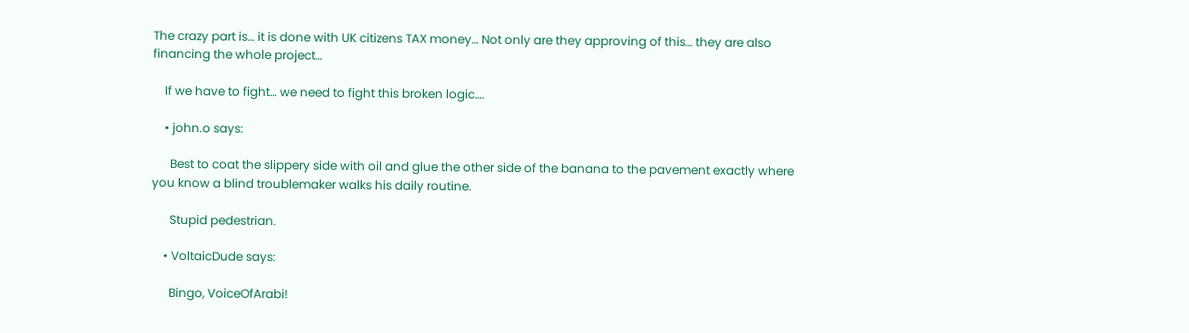The crazy part is… it is done with UK citizens TAX money… Not only are they approving of this… they are also financing the whole project…

    If we have to fight… we need to fight this broken logic….

    • john.o says:

      Best to coat the slippery side with oil and glue the other side of the banana to the pavement exactly where you know a blind troublemaker walks his daily routine.

      Stupid pedestrian.

    • VoltaicDude says:

      Bingo, VoiceOfArabi!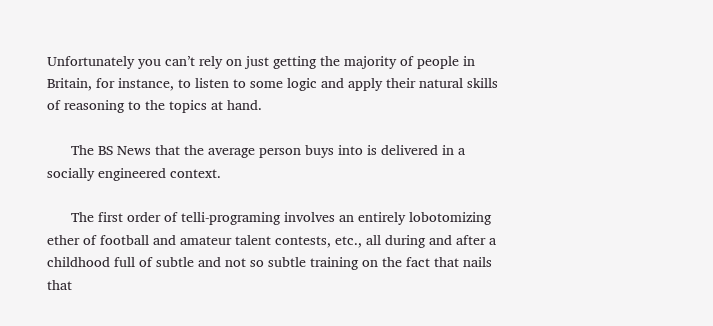Unfortunately you can’t rely on just getting the majority of people in Britain, for instance, to listen to some logic and apply their natural skills of reasoning to the topics at hand.

      The BS News that the average person buys into is delivered in a socially engineered context.

      The first order of telli-programing involves an entirely lobotomizing ether of football and amateur talent contests, etc., all during and after a childhood full of subtle and not so subtle training on the fact that nails that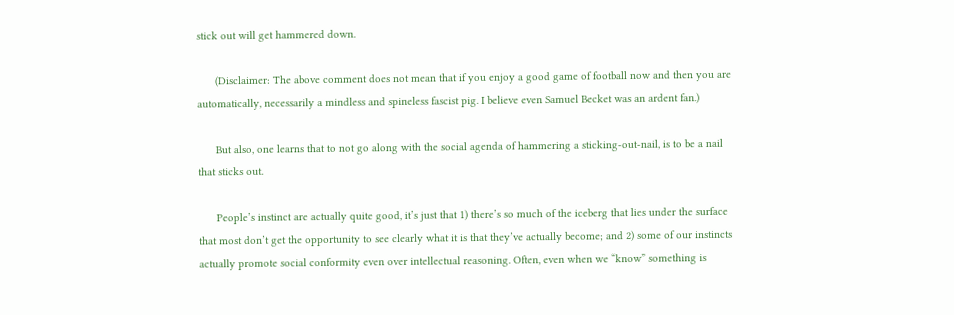stick out will get hammered down.

      (Disclaimer: The above comment does not mean that if you enjoy a good game of football now and then you are automatically, necessarily a mindless and spineless fascist pig. I believe even Samuel Becket was an ardent fan.)

      But also, one learns that to not go along with the social agenda of hammering a sticking-out-nail, is to be a nail that sticks out.

      People’s instinct are actually quite good, it’s just that 1) there’s so much of the iceberg that lies under the surface that most don’t get the opportunity to see clearly what it is that they’ve actually become; and 2) some of our instincts actually promote social conformity even over intellectual reasoning. Often, even when we “know” something is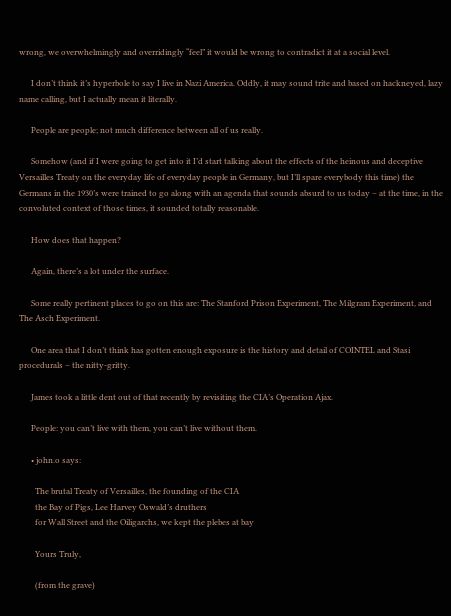wrong, we overwhelmingly and overridingly “feel” it would be wrong to contradict it at a social level.

      I don’t think it’s hyperbole to say I live in Nazi America. Oddly, it may sound trite and based on hackneyed, lazy name calling, but I actually mean it literally.

      People are people; not much difference between all of us really.

      Somehow (and if I were going to get into it I’d start talking about the effects of the heinous and deceptive Versailles Treaty on the everyday life of everyday people in Germany, but I’ll spare everybody this time) the Germans in the 1930’s were trained to go along with an agenda that sounds absurd to us today – at the time, in the convoluted context of those times, it sounded totally reasonable.

      How does that happen?

      Again, there’s a lot under the surface.

      Some really pertinent places to go on this are: The Stanford Prison Experiment, The Milgram Experiment, and The Asch Experiment.

      One area that I don’t think has gotten enough exposure is the history and detail of COINTEL and Stasi procedurals – the nitty-gritty.

      James took a little dent out of that recently by revisiting the CIA’s Operation Ajax.

      People: you can’t live with them, you can’t live without them.

      • john.o says:

        The brutal Treaty of Versailles, the founding of the CIA
        the Bay of Pigs, Lee Harvey Oswald’s druthers
        for Wall Street and the Oiligarchs, we kept the plebes at bay

        Yours Truly,

        (from the grave)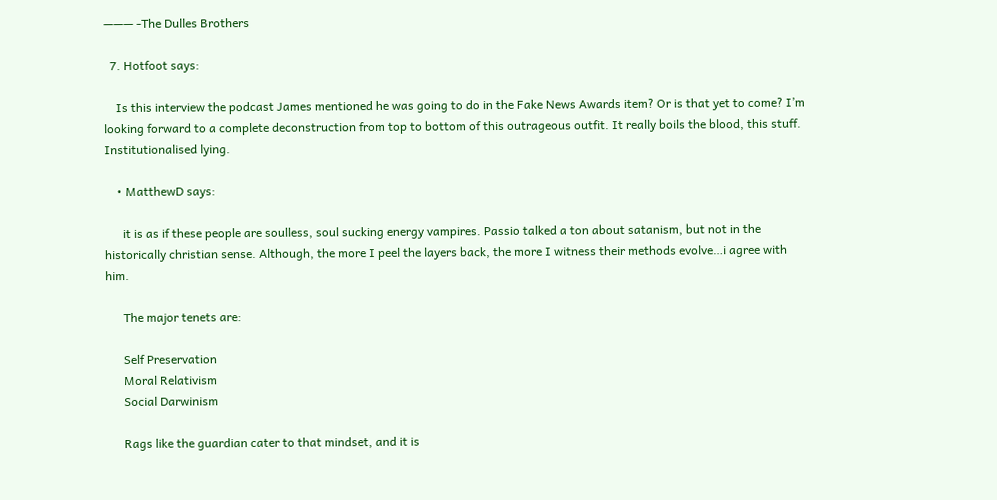——— -The Dulles Brothers

  7. Hotfoot says:

    Is this interview the podcast James mentioned he was going to do in the Fake News Awards item? Or is that yet to come? I’m looking forward to a complete deconstruction from top to bottom of this outrageous outfit. It really boils the blood, this stuff. Institutionalised lying.

    • MatthewD says:

      it is as if these people are soulless, soul sucking energy vampires. Passio talked a ton about satanism, but not in the historically christian sense. Although, the more I peel the layers back, the more I witness their methods evolve…i agree with him.

      The major tenets are:

      Self Preservation
      Moral Relativism
      Social Darwinism

      Rags like the guardian cater to that mindset, and it is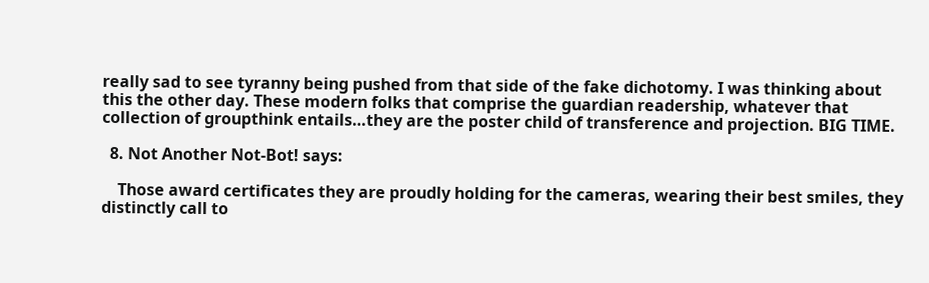really sad to see tyranny being pushed from that side of the fake dichotomy. I was thinking about this the other day. These modern folks that comprise the guardian readership, whatever that collection of groupthink entails…they are the poster child of transference and projection. BIG TIME.

  8. Not Another Not-Bot! says:

    Those award certificates they are proudly holding for the cameras, wearing their best smiles, they distinctly call to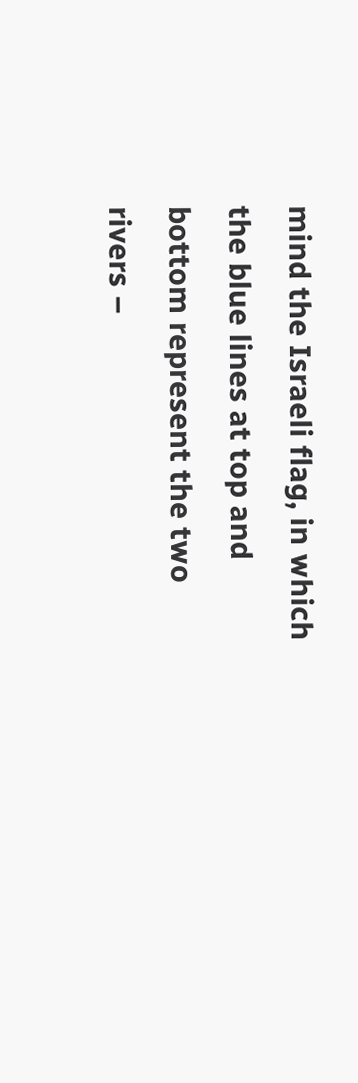mind the Israeli flag, in which the blue lines at top and bottom represent the two rivers –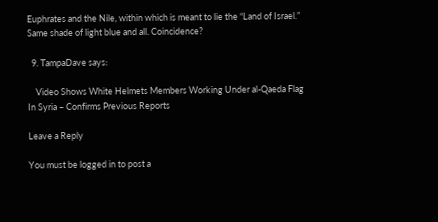Euphrates and the Nile, within which is meant to lie the “Land of Israel.” Same shade of light blue and all. Coincidence?

  9. TampaDave says:

    Video Shows White Helmets Members Working Under al-Qaeda Flag In Syria – Confirms Previous Reports

Leave a Reply

You must be logged in to post a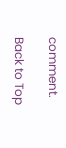comment.

Back to Top